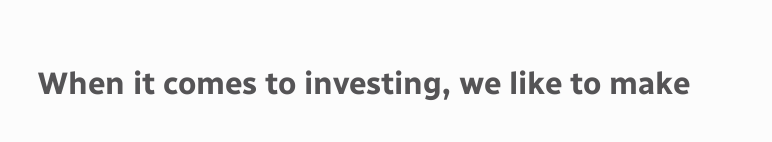When it comes to investing, we like to make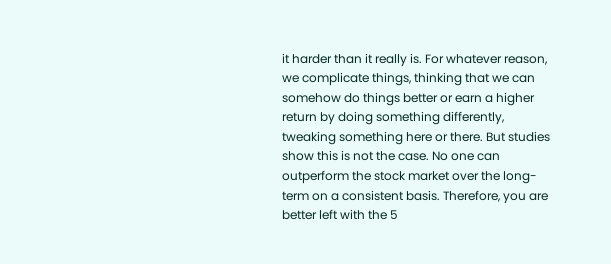it harder than it really is. For whatever reason, we complicate things, thinking that we can somehow do things better or earn a higher return by doing something differently, tweaking something here or there. But studies show this is not the case. No one can outperform the stock market over the long-term on a consistent basis. Therefore, you are better left with the 5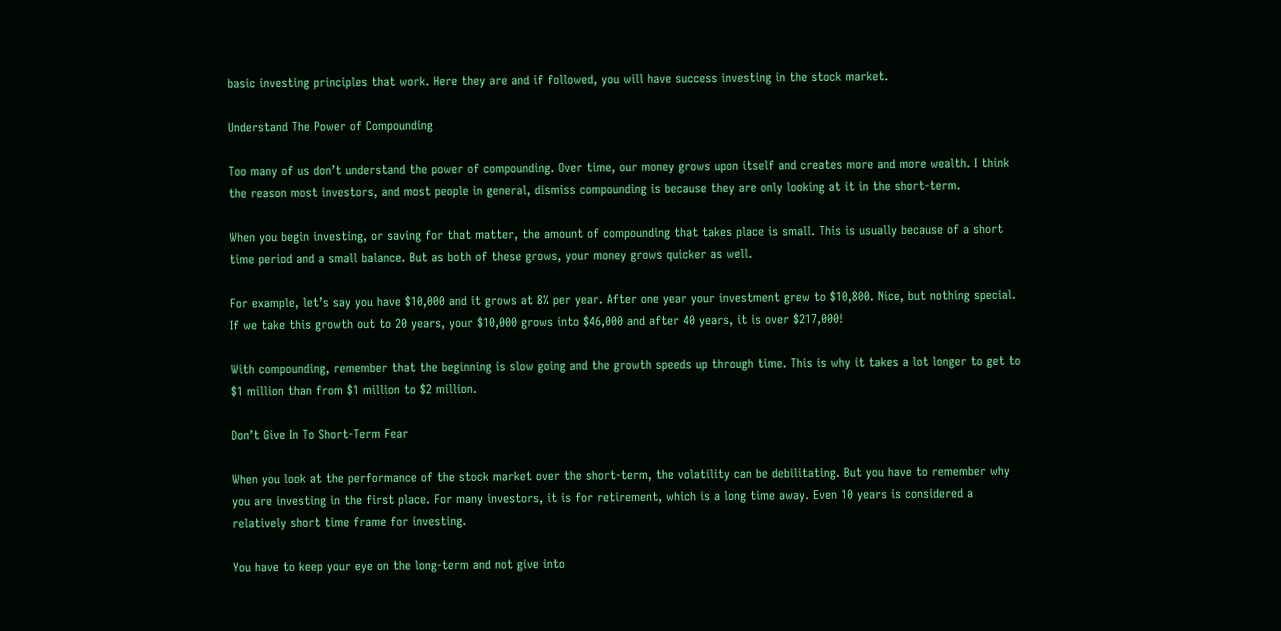basic investing principles that work. Here they are and if followed, you will have success investing in the stock market.

Understand The Power of Compounding

Too many of us don’t understand the power of compounding. Over time, our money grows upon itself and creates more and more wealth. I think the reason most investors, and most people in general, dismiss compounding is because they are only looking at it in the short-term.

When you begin investing, or saving for that matter, the amount of compounding that takes place is small. This is usually because of a short time period and a small balance. But as both of these grows, your money grows quicker as well.

For example, let’s say you have $10,000 and it grows at 8% per year. After one year your investment grew to $10,800. Nice, but nothing special. If we take this growth out to 20 years, your $10,000 grows into $46,000 and after 40 years, it is over $217,000!

With compounding, remember that the beginning is slow going and the growth speeds up through time. This is why it takes a lot longer to get to $1 million than from $1 million to $2 million.

Don’t Give In To Short-Term Fear

When you look at the performance of the stock market over the short-term, the volatility can be debilitating. But you have to remember why you are investing in the first place. For many investors, it is for retirement, which is a long time away. Even 10 years is considered a relatively short time frame for investing.

You have to keep your eye on the long-term and not give into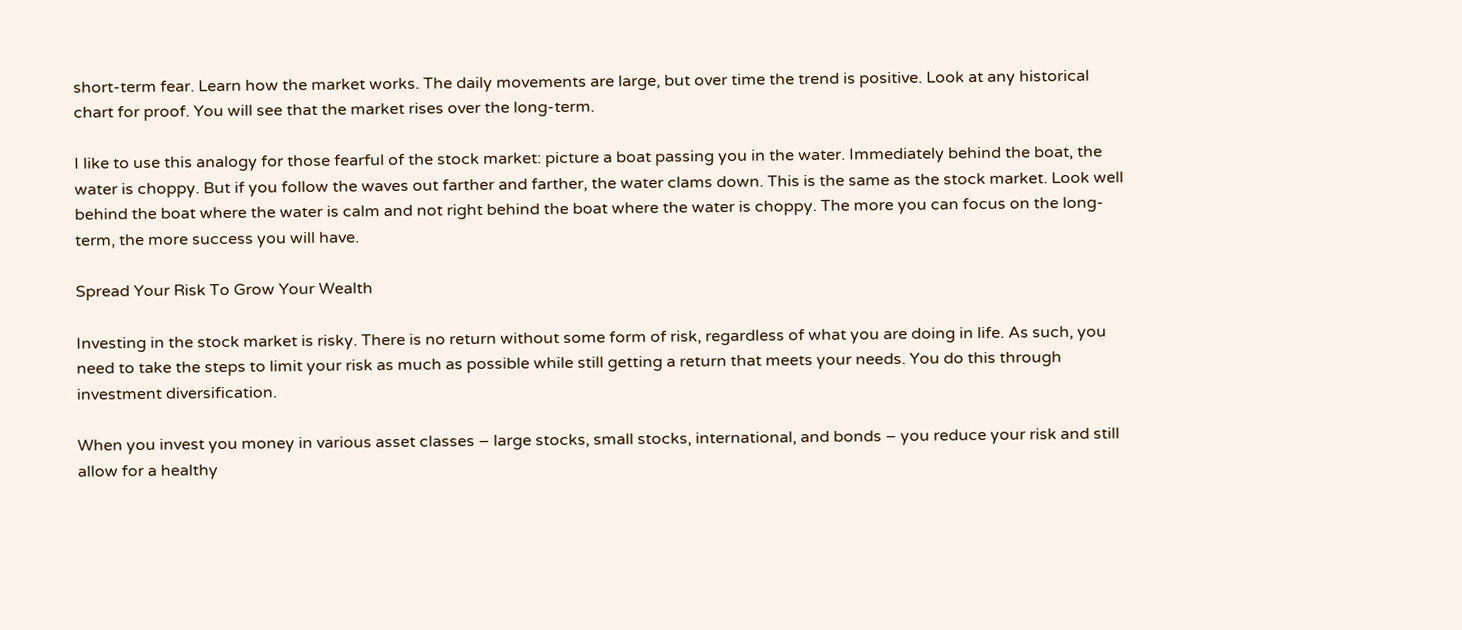short-term fear. Learn how the market works. The daily movements are large, but over time the trend is positive. Look at any historical chart for proof. You will see that the market rises over the long-term.

I like to use this analogy for those fearful of the stock market: picture a boat passing you in the water. Immediately behind the boat, the water is choppy. But if you follow the waves out farther and farther, the water clams down. This is the same as the stock market. Look well behind the boat where the water is calm and not right behind the boat where the water is choppy. The more you can focus on the long-term, the more success you will have.

Spread Your Risk To Grow Your Wealth

Investing in the stock market is risky. There is no return without some form of risk, regardless of what you are doing in life. As such, you need to take the steps to limit your risk as much as possible while still getting a return that meets your needs. You do this through investment diversification.

When you invest you money in various asset classes – large stocks, small stocks, international, and bonds – you reduce your risk and still allow for a healthy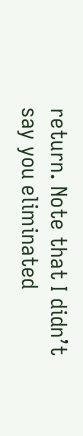return. Note that I didn’t say you eliminated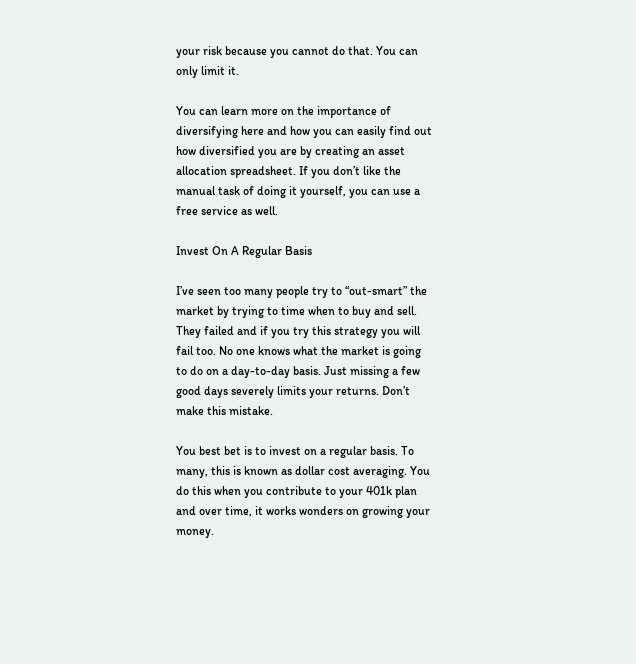your risk because you cannot do that. You can only limit it.

You can learn more on the importance of diversifying here and how you can easily find out how diversified you are by creating an asset allocation spreadsheet. If you don’t like the manual task of doing it yourself, you can use a free service as well.

Invest On A Regular Basis

I’ve seen too many people try to “out-smart” the market by trying to time when to buy and sell. They failed and if you try this strategy you will fail too. No one knows what the market is going to do on a day-to-day basis. Just missing a few good days severely limits your returns. Don’t make this mistake.

You best bet is to invest on a regular basis. To many, this is known as dollar cost averaging. You do this when you contribute to your 401k plan and over time, it works wonders on growing your money.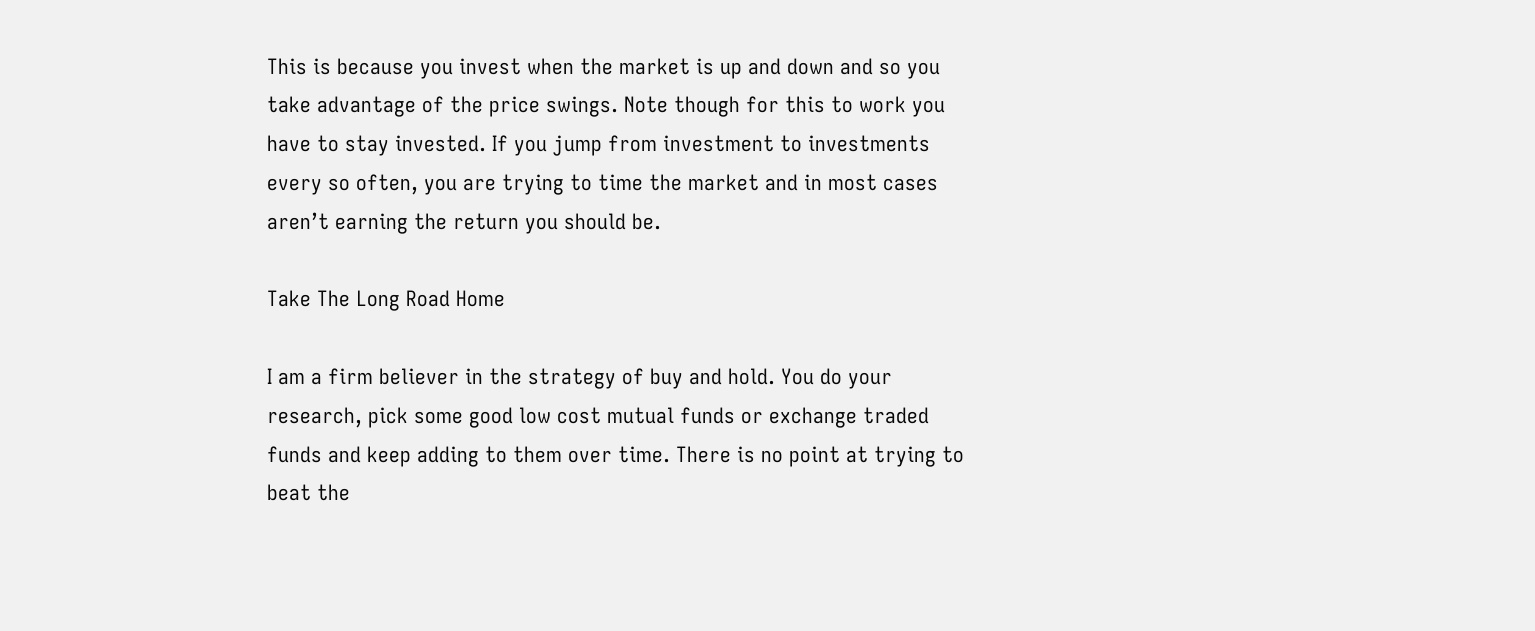This is because you invest when the market is up and down and so you take advantage of the price swings. Note though for this to work you have to stay invested. If you jump from investment to investments every so often, you are trying to time the market and in most cases aren’t earning the return you should be.

Take The Long Road Home

I am a firm believer in the strategy of buy and hold. You do your research, pick some good low cost mutual funds or exchange traded funds and keep adding to them over time. There is no point at trying to beat the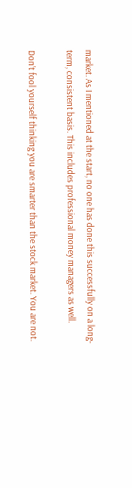market. As I mentioned at the start, no one has done this successfully on a long-term, consistent basis. This includes professional money managers as well.

Don’t fool yourself thinking you are smarter than the stock market. You are not.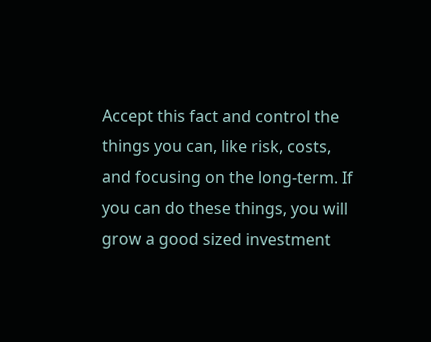Accept this fact and control the things you can, like risk, costs, and focusing on the long-term. If you can do these things, you will grow a good sized investment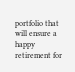portfolio that will ensure a happy retirement for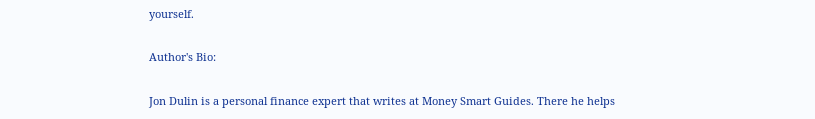yourself.

Author's Bio:

Jon Dulin is a personal finance expert that writes at Money Smart Guides. There he helps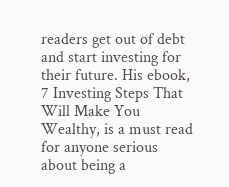readers get out of debt and start investing for their future. His ebook, 7 Investing Steps That Will Make You Wealthy, is a must read for anyone serious about being a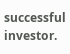successful investor.